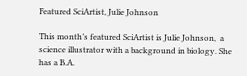Featured SciArtist, Julie Johnson

This month’s featured SciArtist is Julie Johnson,  a science illustrator with a background in biology. She has a B.A.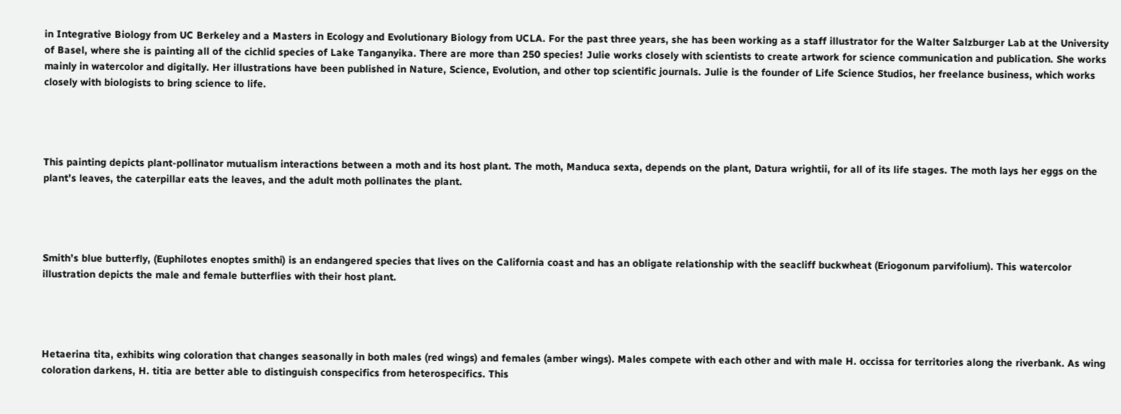in Integrative Biology from UC Berkeley and a Masters in Ecology and Evolutionary Biology from UCLA. For the past three years, she has been working as a staff illustrator for the Walter Salzburger Lab at the University of Basel, where she is painting all of the cichlid species of Lake Tanganyika. There are more than 250 species! Julie works closely with scientists to create artwork for science communication and publication. She works mainly in watercolor and digitally. Her illustrations have been published in Nature, Science, Evolution, and other top scientific journals. Julie is the founder of Life Science Studios, her freelance business, which works closely with biologists to bring science to life.




This painting depicts plant-pollinator mutualism interactions between a moth and its host plant. The moth, Manduca sexta, depends on the plant, Datura wrightii, for all of its life stages. The moth lays her eggs on the plant’s leaves, the caterpillar eats the leaves, and the adult moth pollinates the plant.




Smith’s blue butterfly, (Euphilotes enoptes smithi) is an endangered species that lives on the California coast and has an obligate relationship with the seacliff buckwheat (Eriogonum parvifolium). This watercolor illustration depicts the male and female butterflies with their host plant.




Hetaerina tita, exhibits wing coloration that changes seasonally in both males (red wings) and females (amber wings). Males compete with each other and with male H. occissa for territories along the riverbank. As wing coloration darkens, H. titia are better able to distinguish conspecifics from heterospecifics. This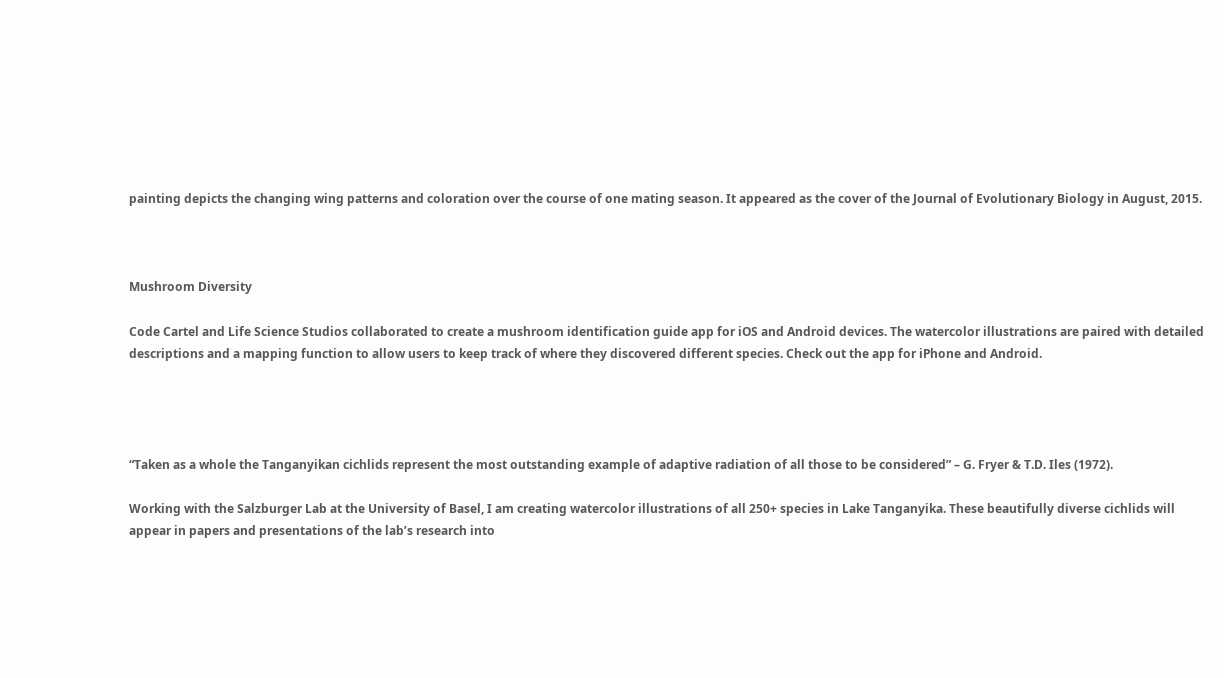painting depicts the changing wing patterns and coloration over the course of one mating season. It appeared as the cover of the Journal of Evolutionary Biology in August, 2015.



Mushroom Diversity

Code Cartel and Life Science Studios collaborated to create a mushroom identification guide app for iOS and Android devices. The watercolor illustrations are paired with detailed descriptions and a mapping function to allow users to keep track of where they discovered different species. Check out the app for iPhone and Android.




“Taken as a whole the Tanganyikan cichlids represent the most outstanding example of adaptive radiation of all those to be considered” – G. Fryer & T.D. Iles (1972).

Working with the Salzburger Lab at the University of Basel, I am creating watercolor illustrations of all 250+ species in Lake Tanganyika. These beautifully diverse cichlids will appear in papers and presentations of the lab’s research into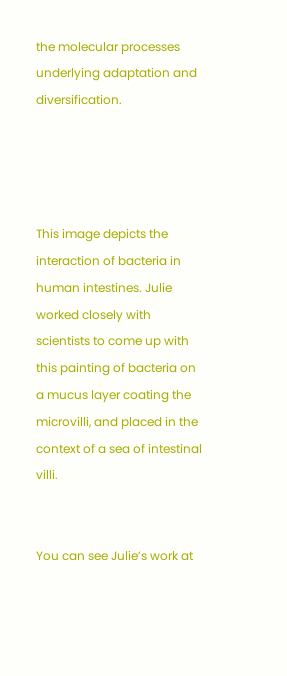the molecular processes underlying adaptation and diversification.




This image depicts the interaction of bacteria in human intestines. Julie worked closely with scientists to come up with this painting of bacteria on a mucus layer coating the microvilli, and placed in the context of a sea of intestinal villi.


You can see Julie’s work at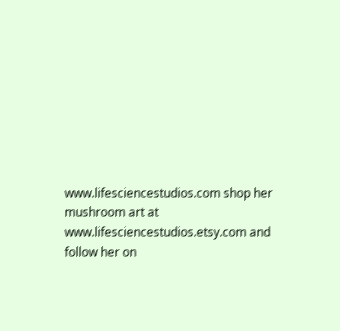www.lifesciencestudios.com shop her mushroom art at www.lifesciencestudios.etsy.com and follow her on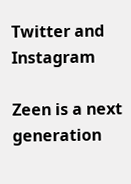Twitter and Instagram

Zeen is a next generation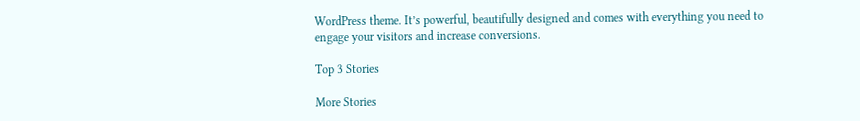WordPress theme. It’s powerful, beautifully designed and comes with everything you need to engage your visitors and increase conversions.

Top 3 Stories

More Stories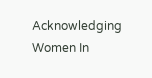Acknowledging Women In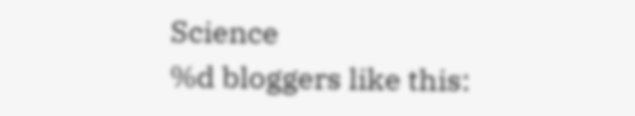Science
%d bloggers like this: